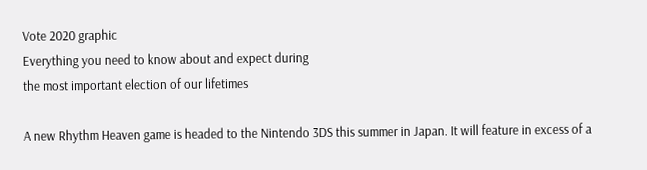Vote 2020 graphic
Everything you need to know about and expect during
the most important election of our lifetimes

A new Rhythm Heaven game is headed to the Nintendo 3DS this summer in Japan. It will feature in excess of a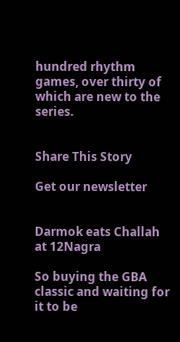hundred rhythm games, over thirty of which are new to the series.


Share This Story

Get our newsletter


Darmok eats Challah at 12Nagra

So buying the GBA classic and waiting for it to be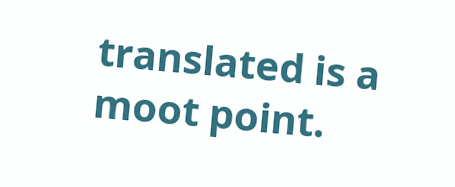translated is a moot point.